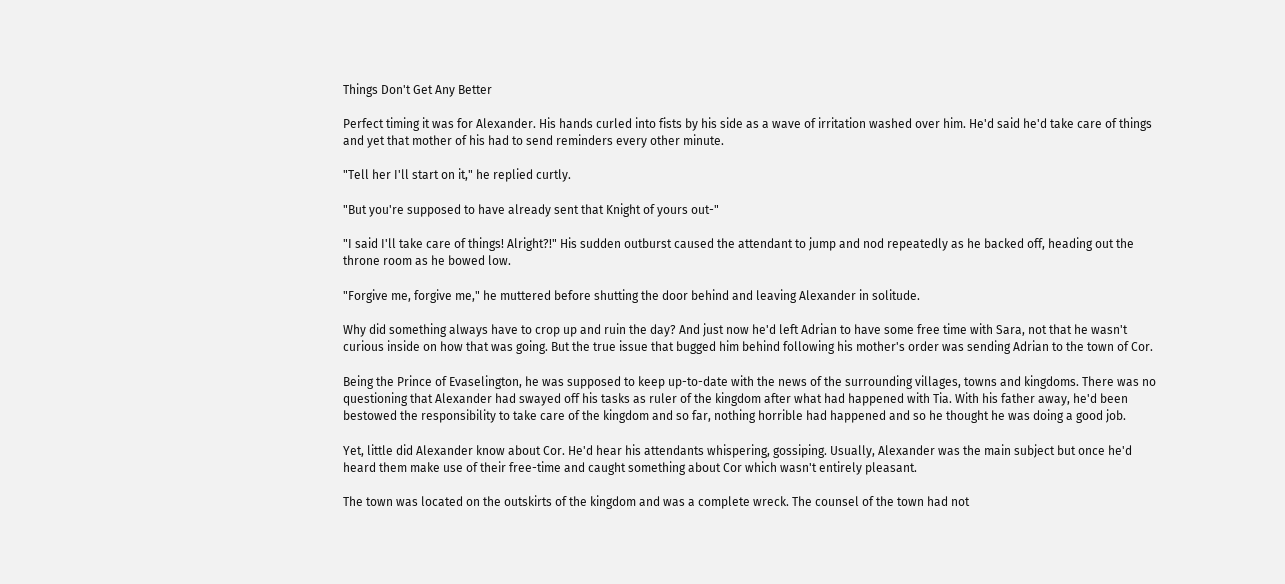Things Don't Get Any Better

Perfect timing it was for Alexander. His hands curled into fists by his side as a wave of irritation washed over him. He'd said he'd take care of things and yet that mother of his had to send reminders every other minute.

"Tell her I'll start on it," he replied curtly.

"But you're supposed to have already sent that Knight of yours out-"

"I said I'll take care of things! Alright?!" His sudden outburst caused the attendant to jump and nod repeatedly as he backed off, heading out the throne room as he bowed low.

"Forgive me, forgive me," he muttered before shutting the door behind and leaving Alexander in solitude.

Why did something always have to crop up and ruin the day? And just now he'd left Adrian to have some free time with Sara, not that he wasn't curious inside on how that was going. But the true issue that bugged him behind following his mother's order was sending Adrian to the town of Cor.

Being the Prince of Evaselington, he was supposed to keep up-to-date with the news of the surrounding villages, towns and kingdoms. There was no questioning that Alexander had swayed off his tasks as ruler of the kingdom after what had happened with Tia. With his father away, he'd been bestowed the responsibility to take care of the kingdom and so far, nothing horrible had happened and so he thought he was doing a good job.

Yet, little did Alexander know about Cor. He'd hear his attendants whispering, gossiping. Usually, Alexander was the main subject but once he'd heard them make use of their free-time and caught something about Cor which wasn't entirely pleasant.

The town was located on the outskirts of the kingdom and was a complete wreck. The counsel of the town had not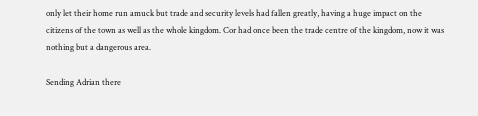only let their home run amuck but trade and security levels had fallen greatly, having a huge impact on the citizens of the town as well as the whole kingdom. Cor had once been the trade centre of the kingdom, now it was nothing but a dangerous area.

Sending Adrian there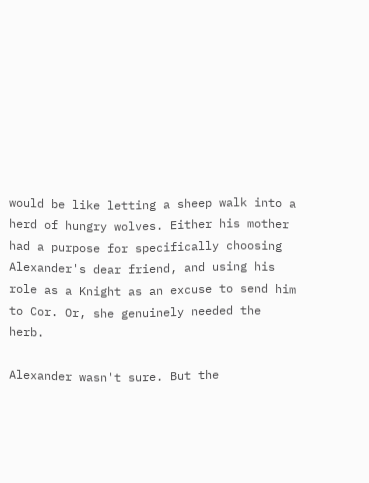would be like letting a sheep walk into a herd of hungry wolves. Either his mother had a purpose for specifically choosing Alexander's dear friend, and using his role as a Knight as an excuse to send him to Cor. Or, she genuinely needed the herb.

Alexander wasn't sure. But the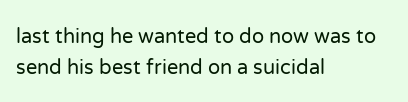last thing he wanted to do now was to send his best friend on a suicidal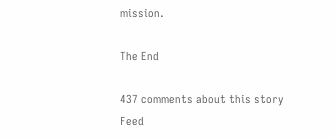mission.

The End

437 comments about this story Feed